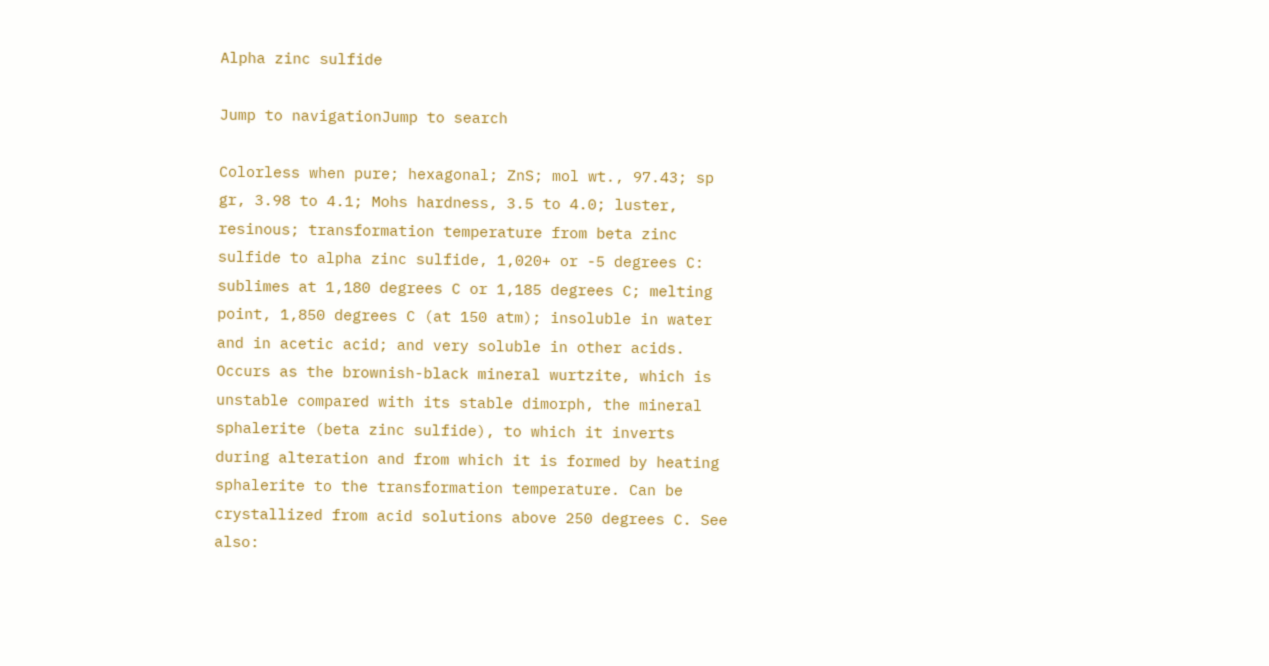Alpha zinc sulfide

Jump to navigationJump to search

Colorless when pure; hexagonal; ZnS; mol wt., 97.43; sp gr, 3.98 to 4.1; Mohs hardness, 3.5 to 4.0; luster, resinous; transformation temperature from beta zinc sulfide to alpha zinc sulfide, 1,020+ or -5 degrees C: sublimes at 1,180 degrees C or 1,185 degrees C; melting point, 1,850 degrees C (at 150 atm); insoluble in water and in acetic acid; and very soluble in other acids. Occurs as the brownish-black mineral wurtzite, which is unstable compared with its stable dimorph, the mineral sphalerite (beta zinc sulfide), to which it inverts during alteration and from which it is formed by heating sphalerite to the transformation temperature. Can be crystallized from acid solutions above 250 degrees C. See also: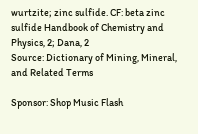wurtzite; zinc sulfide. CF: beta zinc sulfide Handbook of Chemistry and Physics, 2; Dana, 2
Source: Dictionary of Mining, Mineral, and Related Terms

Sponsor: Shop Music Flash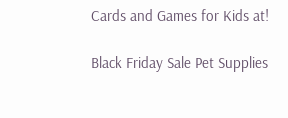Cards and Games for Kids at!

Black Friday Sale Pet Supplies